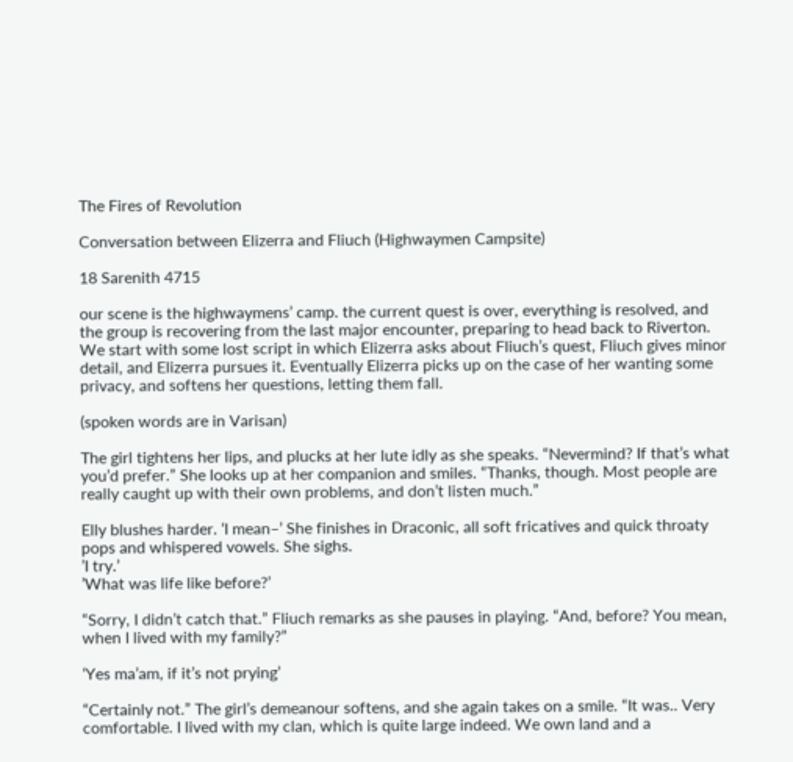The Fires of Revolution

Conversation between Elizerra and Fliuch (Highwaymen Campsite)

18 Sarenith 4715

our scene is the highwaymens’ camp. the current quest is over, everything is resolved, and the group is recovering from the last major encounter, preparing to head back to Riverton. We start with some lost script in which Elizerra asks about Fliuch’s quest, Fliuch gives minor detail, and Elizerra pursues it. Eventually Elizerra picks up on the case of her wanting some privacy, and softens her questions, letting them fall.

(spoken words are in Varisan)

The girl tightens her lips, and plucks at her lute idly as she speaks. “Nevermind? If that’s what you’d prefer.” She looks up at her companion and smiles. “Thanks, though. Most people are really caught up with their own problems, and don’t listen much.”

Elly blushes harder. ‘I mean–’ She finishes in Draconic, all soft fricatives and quick throaty pops and whispered vowels. She sighs.
’I try.’
’What was life like before?’

“Sorry, I didn’t catch that.” Fliuch remarks as she pauses in playing. “And, before? You mean, when I lived with my family?”

‘Yes ma’am, if it’s not prying’

“Certainly not.” The girl’s demeanour softens, and she again takes on a smile. “It was.. Very comfortable. I lived with my clan, which is quite large indeed. We own land and a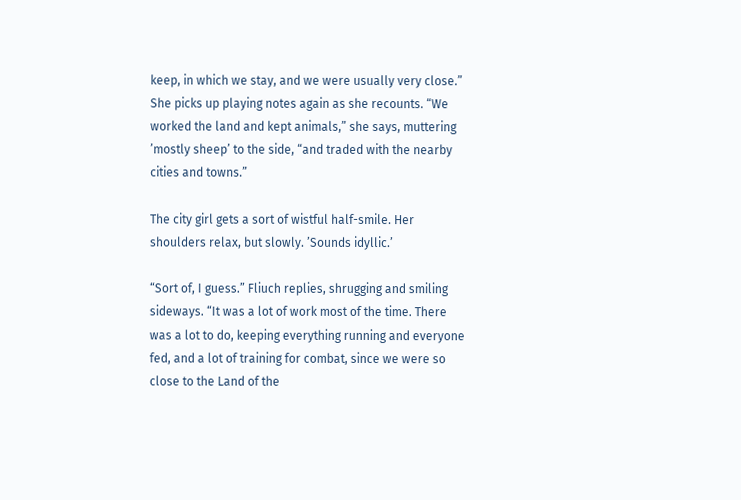keep, in which we stay, and we were usually very close.” She picks up playing notes again as she recounts. “We worked the land and kept animals,” she says, muttering ’mostly sheep’ to the side, “and traded with the nearby cities and towns.”

The city girl gets a sort of wistful half-smile. Her shoulders relax, but slowly. ’Sounds idyllic.’

“Sort of, I guess.” Fliuch replies, shrugging and smiling sideways. “It was a lot of work most of the time. There was a lot to do, keeping everything running and everyone fed, and a lot of training for combat, since we were so close to the Land of the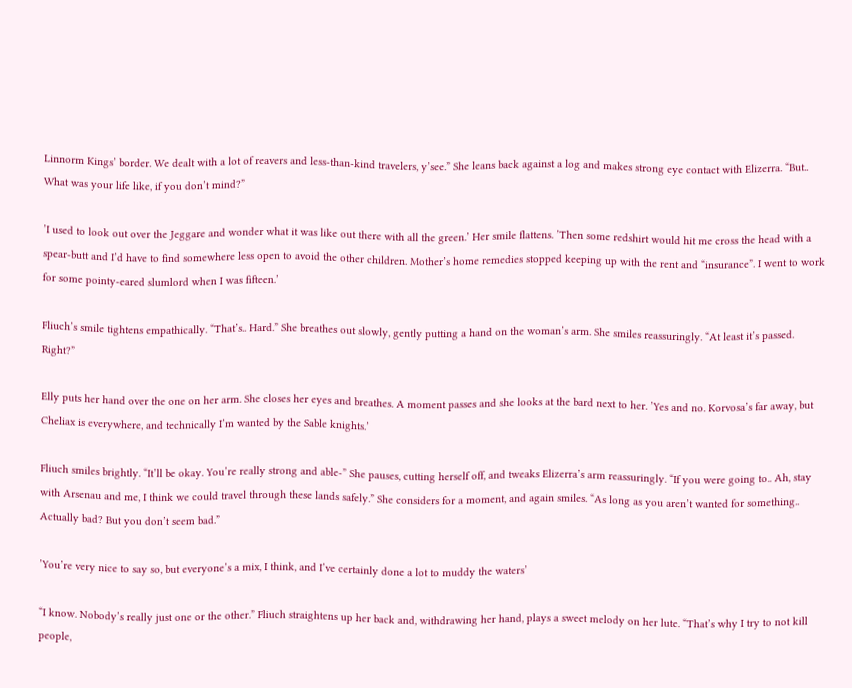Linnorm Kings’ border. We dealt with a lot of reavers and less-than-kind travelers, y’see.” She leans back against a log and makes strong eye contact with Elizerra. “But.. What was your life like, if you don’t mind?”

’I used to look out over the Jeggare and wonder what it was like out there with all the green.’ Her smile flattens. ’Then some redshirt would hit me cross the head with a spear-butt and I’d have to find somewhere less open to avoid the other children. Mother’s home remedies stopped keeping up with the rent and “insurance”. I went to work for some pointy-eared slumlord when I was fifteen.’

Fliuch’s smile tightens empathically. “That’s.. Hard.” She breathes out slowly, gently putting a hand on the woman’s arm. She smiles reassuringly. “At least it’s passed. Right?”

Elly puts her hand over the one on her arm. She closes her eyes and breathes. A moment passes and she looks at the bard next to her. ’Yes and no. Korvosa’s far away, but Cheliax is everywhere, and technically I’m wanted by the Sable knights.’

Fliuch smiles brightly. “It’ll be okay. You’re really strong and able-” She pauses, cutting herself off, and tweaks Elizerra’s arm reassuringly. “If you were going to.. Ah, stay with Arsenau and me, I think we could travel through these lands safely.” She considers for a moment, and again smiles. “As long as you aren’t wanted for something.. Actually bad? But you don’t seem bad.”

’You’re very nice to say so, but everyone’s a mix, I think, and I’ve certainly done a lot to muddy the waters’

“I know. Nobody’s really just one or the other.” Fliuch straightens up her back and, withdrawing her hand, plays a sweet melody on her lute. “That’s why I try to not kill people,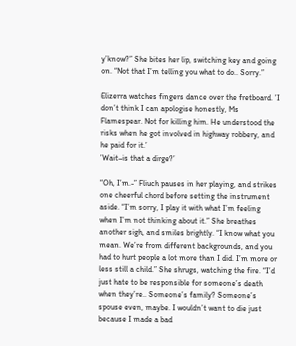y’know?” She bites her lip, switching key and going on. “Not that I’m telling you what to do.. Sorry.”

Elizerra watches fingers dance over the fretboard. ’I don’t think I can apologise honestly, Ms Flamespear. Not for killing him. He understood the risks when he got involved in highway robbery, and he paid for it.’
’Wait–is that a dirge?’

“Oh, I’m.-” Fliuch pauses in her playing, and strikes one cheerful chord before setting the instrument aside. “I’m sorry, I play it with what I’m feeling when I’m not thinking about it.” She breathes another sigh, and smiles brightly. “I know what you mean. We’re from different backgrounds, and you had to hurt people a lot more than I did. I’m more or less still a child.” She shrugs, watching the fire. “I’d just hate to be responsible for someone’s death when they’re.. Someone’s family? Someone’s spouse even, maybe. I wouldn’t want to die just because I made a bad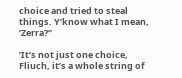choice and tried to steal things. Y’know what I mean, ’Zerra?”

’It’s not just one choice, Fliuch, it’s a whole string of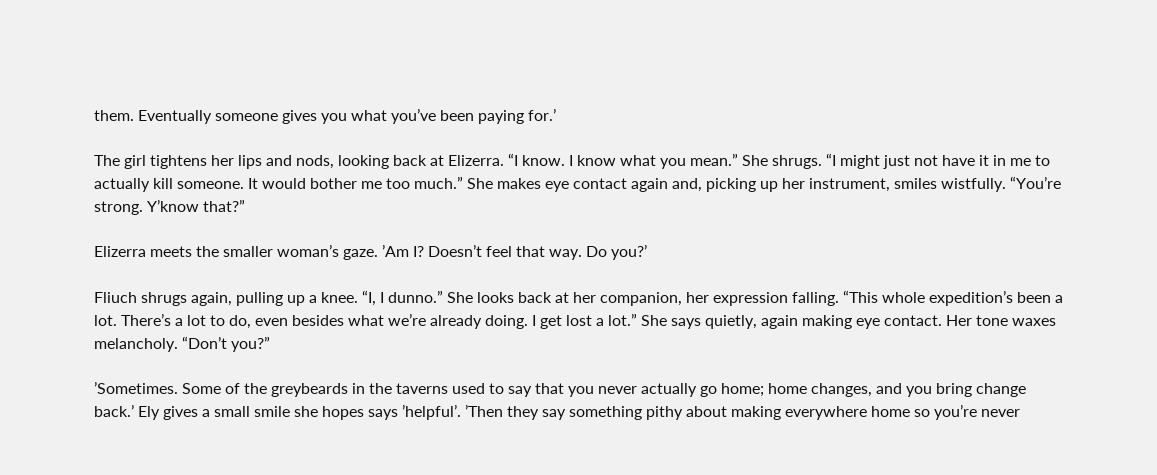them. Eventually someone gives you what you’ve been paying for.’

The girl tightens her lips and nods, looking back at Elizerra. “I know. I know what you mean.” She shrugs. “I might just not have it in me to actually kill someone. It would bother me too much.” She makes eye contact again and, picking up her instrument, smiles wistfully. “You’re strong. Y’know that?”

Elizerra meets the smaller woman’s gaze. ’Am I? Doesn’t feel that way. Do you?’

Fliuch shrugs again, pulling up a knee. “I, I dunno.” She looks back at her companion, her expression falling. “This whole expedition’s been a lot. There’s a lot to do, even besides what we’re already doing. I get lost a lot.” She says quietly, again making eye contact. Her tone waxes melancholy. “Don’t you?”

’Sometimes. Some of the greybeards in the taverns used to say that you never actually go home; home changes, and you bring change back.’ Ely gives a small smile she hopes says ’helpful’. ’Then they say something pithy about making everywhere home so you’re never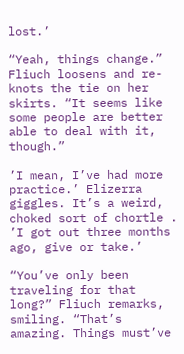lost.’

“Yeah, things change.” Fliuch loosens and re-knots the tie on her skirts. “It seems like some people are better able to deal with it, though.”

’I mean, I’ve had more practice.’ Elizerra giggles. It’s a weird, choked sort of chortle . ’I got out three months ago, give or take.’

“You’ve only been traveling for that long?” Fliuch remarks, smiling. “That’s amazing. Things must’ve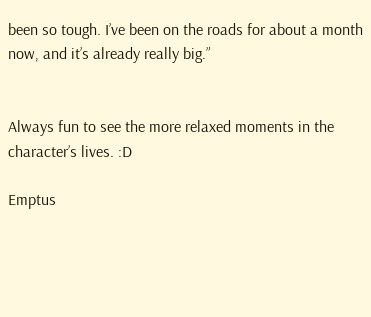been so tough. I’ve been on the roads for about a month now, and it’s already really big.”


Always fun to see the more relaxed moments in the character’s lives. :D

Emptus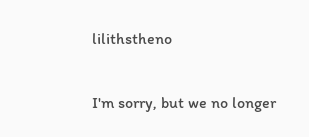lilithstheno

I'm sorry, but we no longer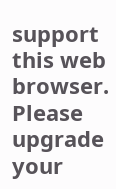support this web browser. Please upgrade your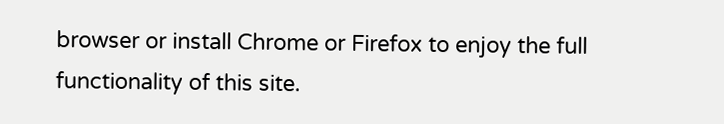browser or install Chrome or Firefox to enjoy the full functionality of this site.